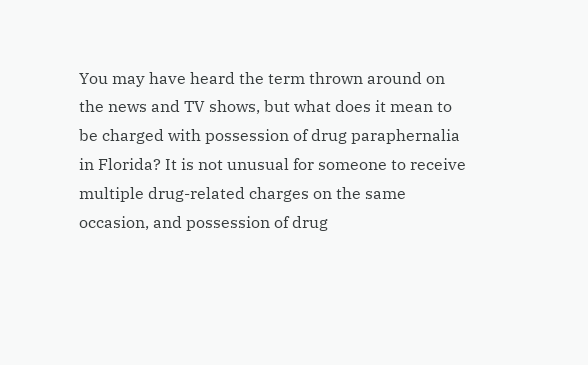You may have heard the term thrown around on the news and TV shows, but what does it mean to be charged with possession of drug paraphernalia in Florida? It is not unusual for someone to receive multiple drug-related charges on the same occasion, and possession of drug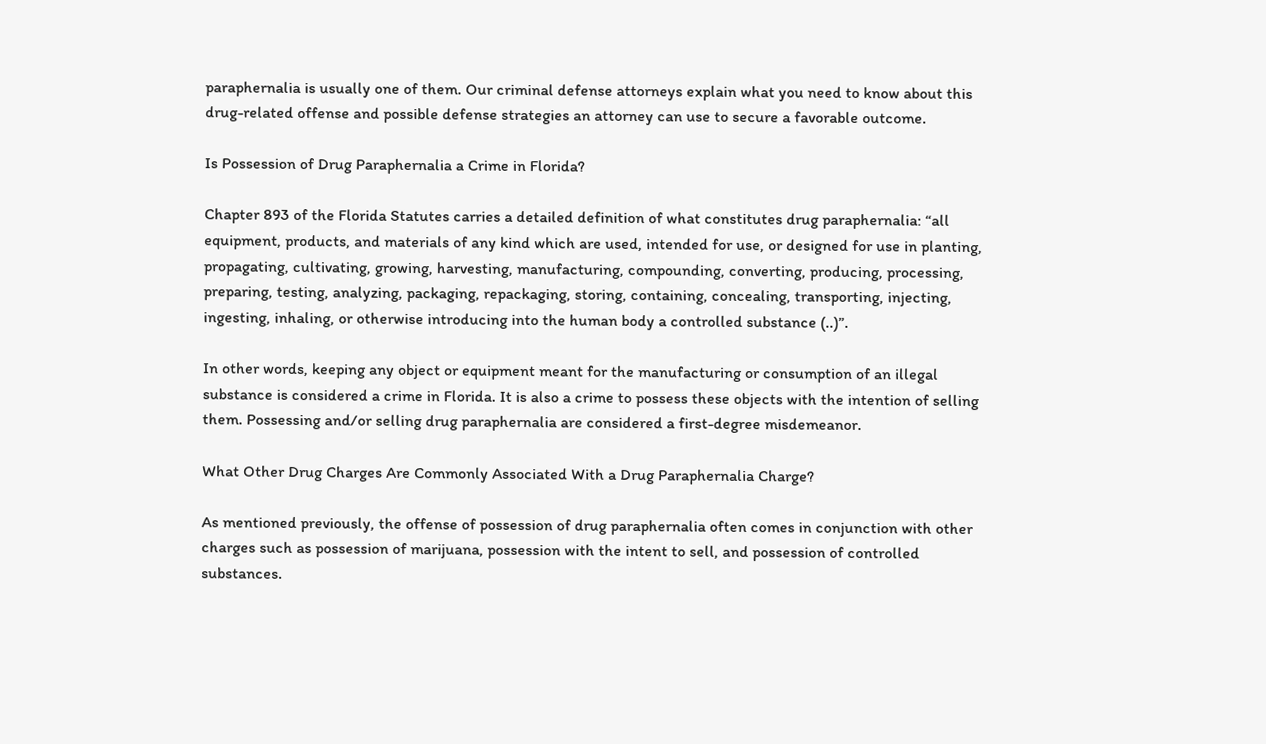paraphernalia is usually one of them. Our criminal defense attorneys explain what you need to know about this drug-related offense and possible defense strategies an attorney can use to secure a favorable outcome.

Is Possession of Drug Paraphernalia a Crime in Florida?

Chapter 893 of the Florida Statutes carries a detailed definition of what constitutes drug paraphernalia: “all equipment, products, and materials of any kind which are used, intended for use, or designed for use in planting, propagating, cultivating, growing, harvesting, manufacturing, compounding, converting, producing, processing, preparing, testing, analyzing, packaging, repackaging, storing, containing, concealing, transporting, injecting, ingesting, inhaling, or otherwise introducing into the human body a controlled substance (..)”.

In other words, keeping any object or equipment meant for the manufacturing or consumption of an illegal substance is considered a crime in Florida. It is also a crime to possess these objects with the intention of selling them. Possessing and/or selling drug paraphernalia are considered a first-degree misdemeanor.

What Other Drug Charges Are Commonly Associated With a Drug Paraphernalia Charge?

As mentioned previously, the offense of possession of drug paraphernalia often comes in conjunction with other charges such as possession of marijuana, possession with the intent to sell, and possession of controlled substances.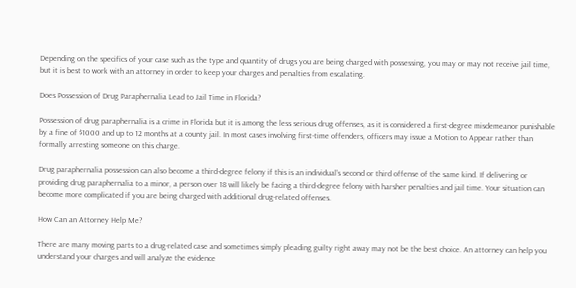Depending on the specifics of your case such as the type and quantity of drugs you are being charged with possessing, you may or may not receive jail time, but it is best to work with an attorney in order to keep your charges and penalties from escalating.

Does Possession of Drug Paraphernalia Lead to Jail Time in Florida?

Possession of drug paraphernalia is a crime in Florida but it is among the less serious drug offenses, as it is considered a first-degree misdemeanor punishable by a fine of $1000 and up to 12 months at a county jail. In most cases involving first-time offenders, officers may issue a Motion to Appear rather than formally arresting someone on this charge.

Drug paraphernalia possession can also become a third-degree felony if this is an individual’s second or third offense of the same kind. If delivering or providing drug paraphernalia to a minor, a person over 18 will likely be facing a third-degree felony with harsher penalties and jail time. Your situation can become more complicated if you are being charged with additional drug-related offenses.

How Can an Attorney Help Me?

There are many moving parts to a drug-related case and sometimes simply pleading guilty right away may not be the best choice. An attorney can help you understand your charges and will analyze the evidence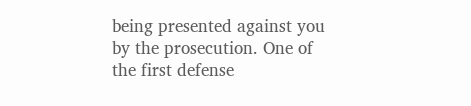being presented against you by the prosecution. One of the first defense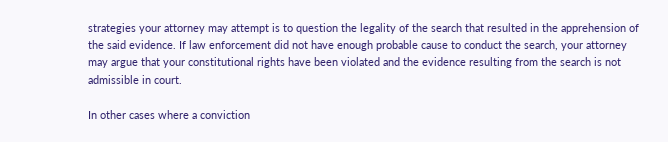strategies your attorney may attempt is to question the legality of the search that resulted in the apprehension of the said evidence. If law enforcement did not have enough probable cause to conduct the search, your attorney may argue that your constitutional rights have been violated and the evidence resulting from the search is not admissible in court.

In other cases where a conviction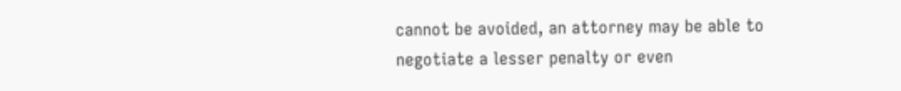cannot be avoided, an attorney may be able to negotiate a lesser penalty or even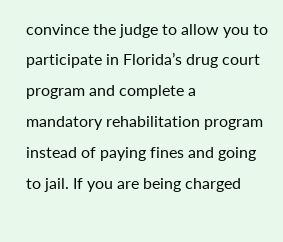convince the judge to allow you to participate in Florida’s drug court program and complete a mandatory rehabilitation program instead of paying fines and going to jail. If you are being charged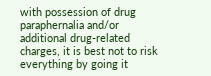with possession of drug paraphernalia and/or additional drug-related charges, it is best not to risk everything by going it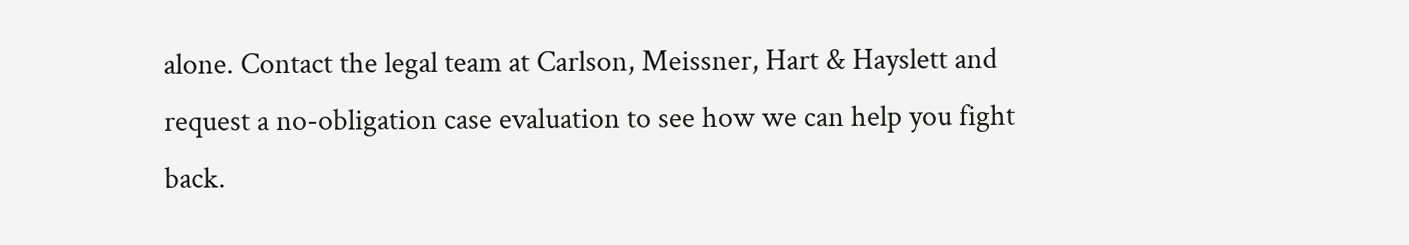alone. Contact the legal team at Carlson, Meissner, Hart & Hayslett and request a no-obligation case evaluation to see how we can help you fight back.